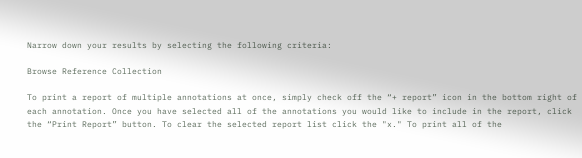Narrow down your results by selecting the following criteria:

Browse Reference Collection

To print a report of multiple annotations at once, simply check off the “+ report” icon in the bottom right of each annotation. Once you have selected all of the annotations you would like to include in the report, click the “Print Report” button. To clear the selected report list click the "x." To print all of the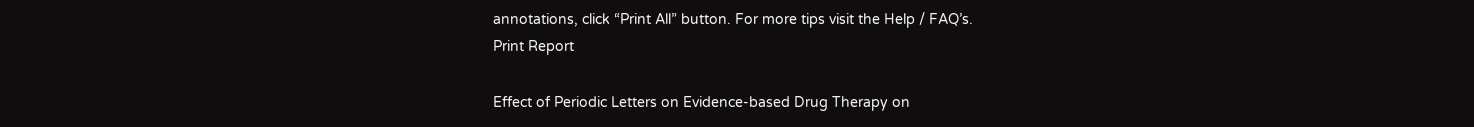annotations, click “Print All” button. For more tips visit the Help / FAQ’s.
Print Report

Effect of Periodic Letters on Evidence-based Drug Therapy on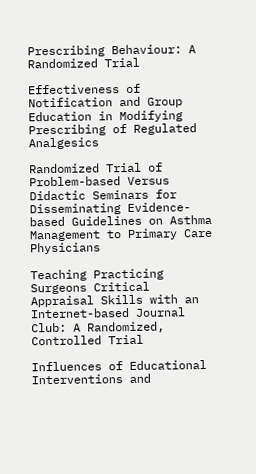Prescribing Behaviour: A Randomized Trial

Effectiveness of Notification and Group Education in Modifying Prescribing of Regulated Analgesics

Randomized Trial of Problem-based Versus Didactic Seminars for Disseminating Evidence-based Guidelines on Asthma Management to Primary Care Physicians

Teaching Practicing Surgeons Critical Appraisal Skills with an Internet-based Journal Club: A Randomized, Controlled Trial

Influences of Educational Interventions and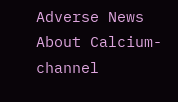Adverse News About Calcium-channel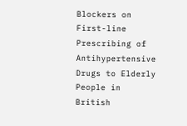Blockers on First-line Prescribing of Antihypertensive Drugs to Elderly People in British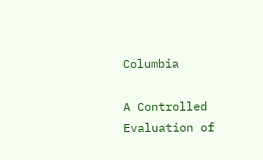Columbia

A Controlled Evaluation of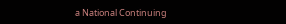a National Continuing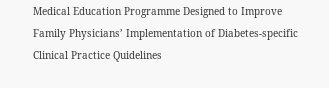Medical Education Programme Designed to Improve Family Physicians’ Implementation of Diabetes-specific Clinical Practice Quidelines